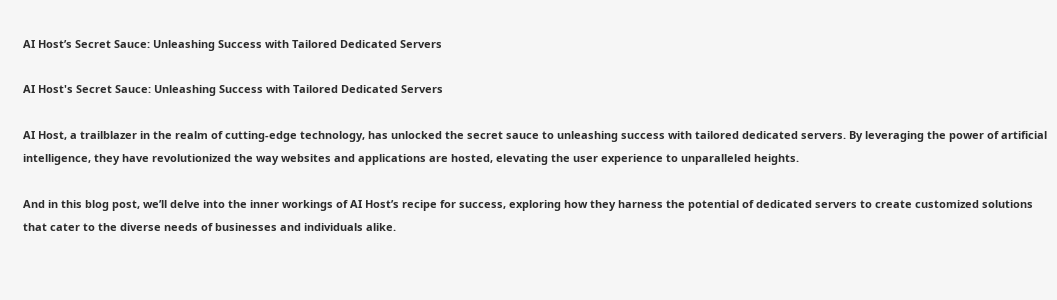AI Host’s Secret Sauce: Unleashing Success with Tailored Dedicated Servers

AI Host's Secret Sauce: Unleashing Success with Tailored Dedicated Servers

AI Host, a trailblazer in the realm of cutting-edge technology, has unlocked the secret sauce to unleashing success with tailored dedicated servers. By leveraging the power of artificial intelligence, they have revolutionized the way websites and applications are hosted, elevating the user experience to unparalleled heights.

And in this blog post, we’ll delve into the inner workings of AI Host’s recipe for success, exploring how they harness the potential of dedicated servers to create customized solutions that cater to the diverse needs of businesses and individuals alike.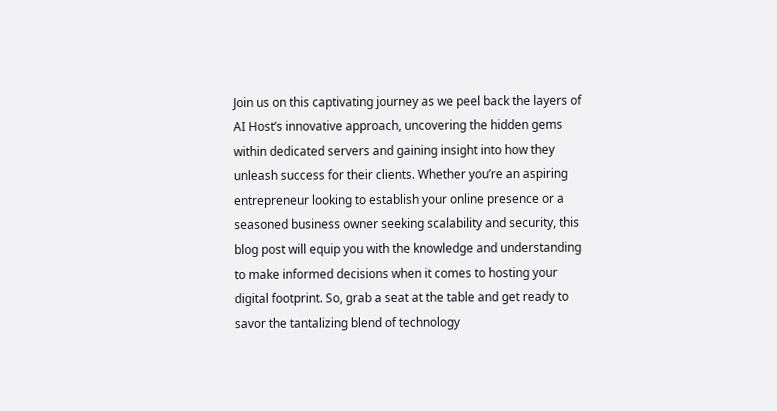Join us on this captivating journey as we peel back the layers of AI Host’s innovative approach, uncovering the hidden gems within dedicated servers and gaining insight into how they unleash success for their clients. Whether you’re an aspiring entrepreneur looking to establish your online presence or a seasoned business owner seeking scalability and security, this blog post will equip you with the knowledge and understanding to make informed decisions when it comes to hosting your digital footprint. So, grab a seat at the table and get ready to savor the tantalizing blend of technology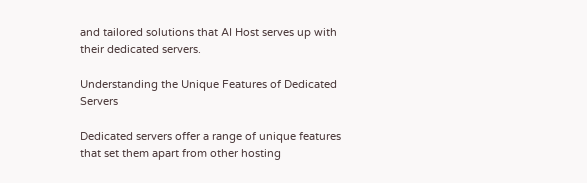and tailored solutions that AI Host serves up with their dedicated servers.

Understanding the Unique Features of Dedicated Servers

Dedicated servers offer a range of unique features that set them apart from other hosting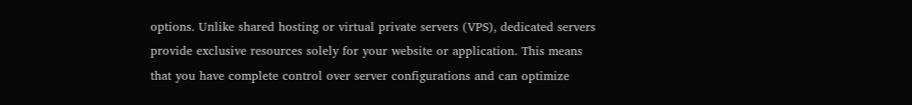options. Unlike shared hosting or virtual private servers (VPS), dedicated servers provide exclusive resources solely for your website or application. This means that you have complete control over server configurations and can optimize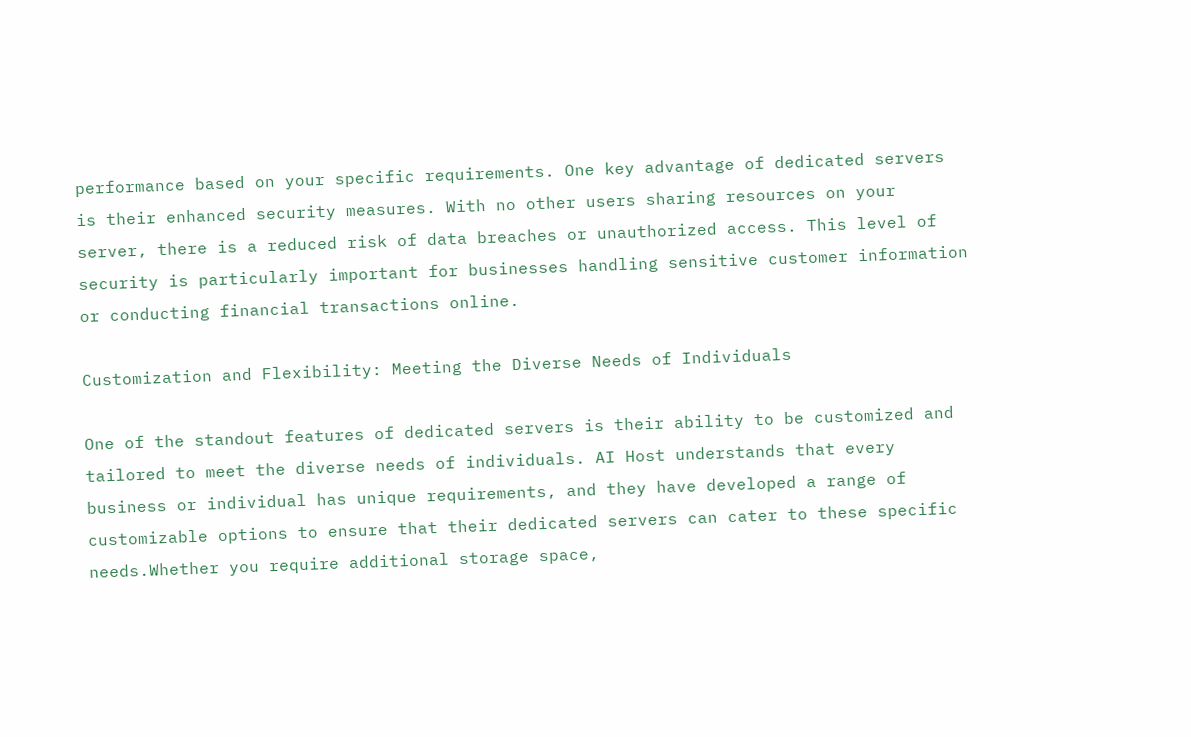performance based on your specific requirements. One key advantage of dedicated servers is their enhanced security measures. With no other users sharing resources on your server, there is a reduced risk of data breaches or unauthorized access. This level of security is particularly important for businesses handling sensitive customer information or conducting financial transactions online.

Customization and Flexibility: Meeting the Diverse Needs of Individuals

One of the standout features of dedicated servers is their ability to be customized and tailored to meet the diverse needs of individuals. AI Host understands that every business or individual has unique requirements, and they have developed a range of customizable options to ensure that their dedicated servers can cater to these specific needs.Whether you require additional storage space,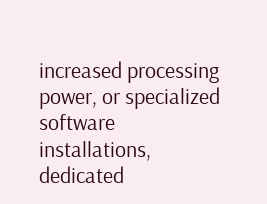increased processing power, or specialized software installations, dedicated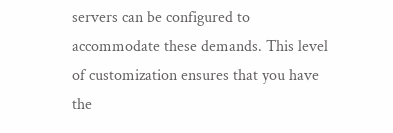servers can be configured to accommodate these demands. This level of customization ensures that you have the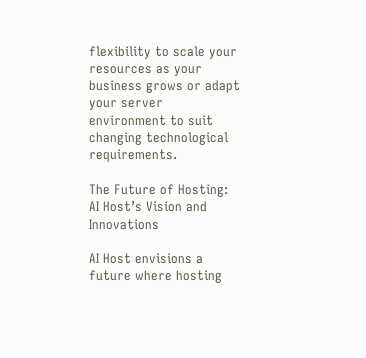flexibility to scale your resources as your business grows or adapt your server environment to suit changing technological requirements.

The Future of Hosting: AI Host’s Vision and Innovations

AI Host envisions a future where hosting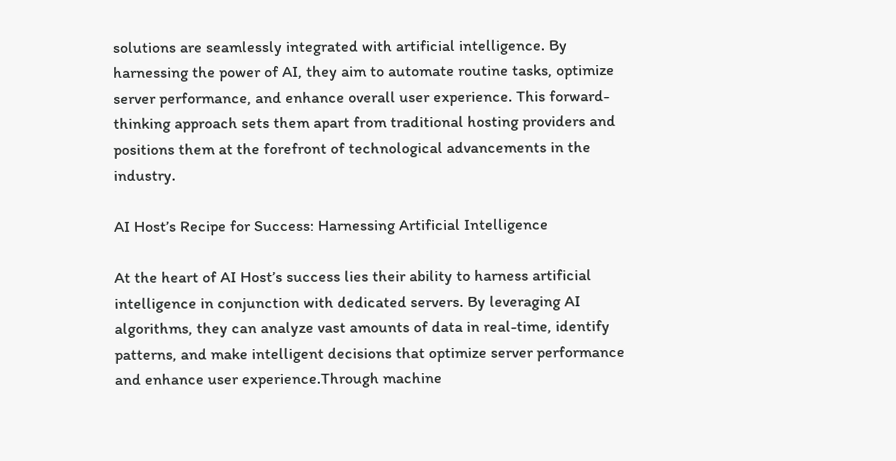solutions are seamlessly integrated with artificial intelligence. By harnessing the power of AI, they aim to automate routine tasks, optimize server performance, and enhance overall user experience. This forward-thinking approach sets them apart from traditional hosting providers and positions them at the forefront of technological advancements in the industry.

AI Host’s Recipe for Success: Harnessing Artificial Intelligence

At the heart of AI Host’s success lies their ability to harness artificial intelligence in conjunction with dedicated servers. By leveraging AI algorithms, they can analyze vast amounts of data in real-time, identify patterns, and make intelligent decisions that optimize server performance and enhance user experience.Through machine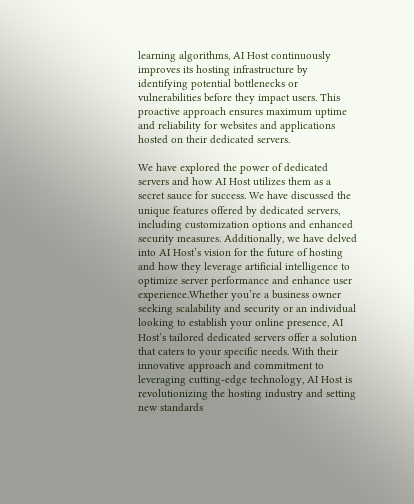learning algorithms, AI Host continuously improves its hosting infrastructure by identifying potential bottlenecks or vulnerabilities before they impact users. This proactive approach ensures maximum uptime and reliability for websites and applications hosted on their dedicated servers.

We have explored the power of dedicated servers and how AI Host utilizes them as a secret sauce for success. We have discussed the unique features offered by dedicated servers, including customization options and enhanced security measures. Additionally, we have delved into AI Host’s vision for the future of hosting and how they leverage artificial intelligence to optimize server performance and enhance user experience.Whether you’re a business owner seeking scalability and security or an individual looking to establish your online presence, AI Host’s tailored dedicated servers offer a solution that caters to your specific needs. With their innovative approach and commitment to leveraging cutting-edge technology, AI Host is revolutionizing the hosting industry and setting new standards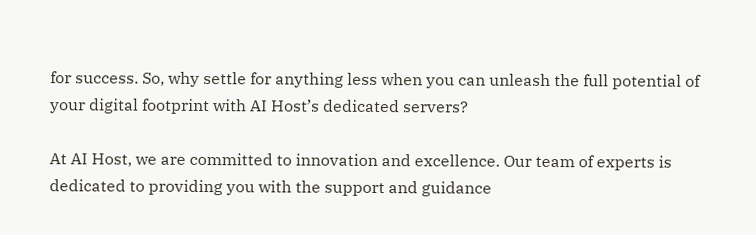for success. So, why settle for anything less when you can unleash the full potential of your digital footprint with AI Host’s dedicated servers?

At AI Host, we are committed to innovation and excellence. Our team of experts is dedicated to providing you with the support and guidance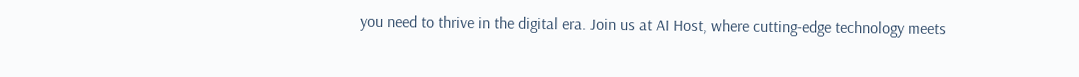you need to thrive in the digital era. Join us at AI Host, where cutting-edge technology meets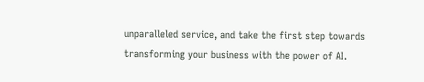unparalleled service, and take the first step towards transforming your business with the power of AI.